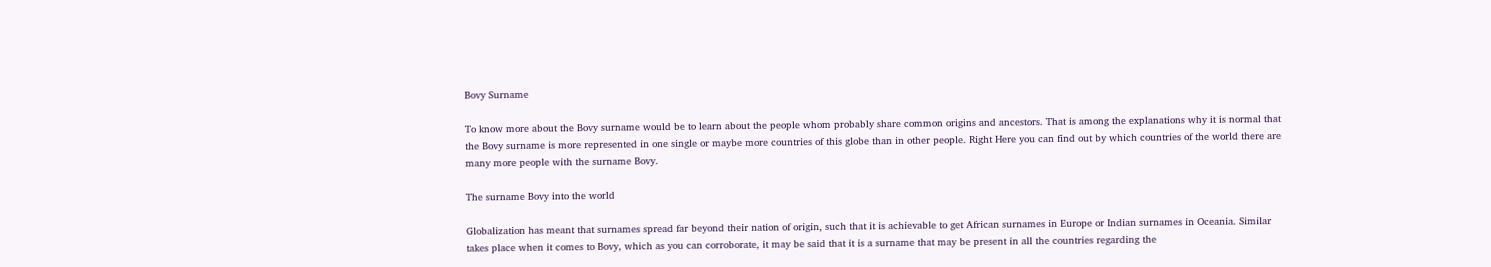Bovy Surname

To know more about the Bovy surname would be to learn about the people whom probably share common origins and ancestors. That is among the explanations why it is normal that the Bovy surname is more represented in one single or maybe more countries of this globe than in other people. Right Here you can find out by which countries of the world there are many more people with the surname Bovy.

The surname Bovy into the world

Globalization has meant that surnames spread far beyond their nation of origin, such that it is achievable to get African surnames in Europe or Indian surnames in Oceania. Similar takes place when it comes to Bovy, which as you can corroborate, it may be said that it is a surname that may be present in all the countries regarding the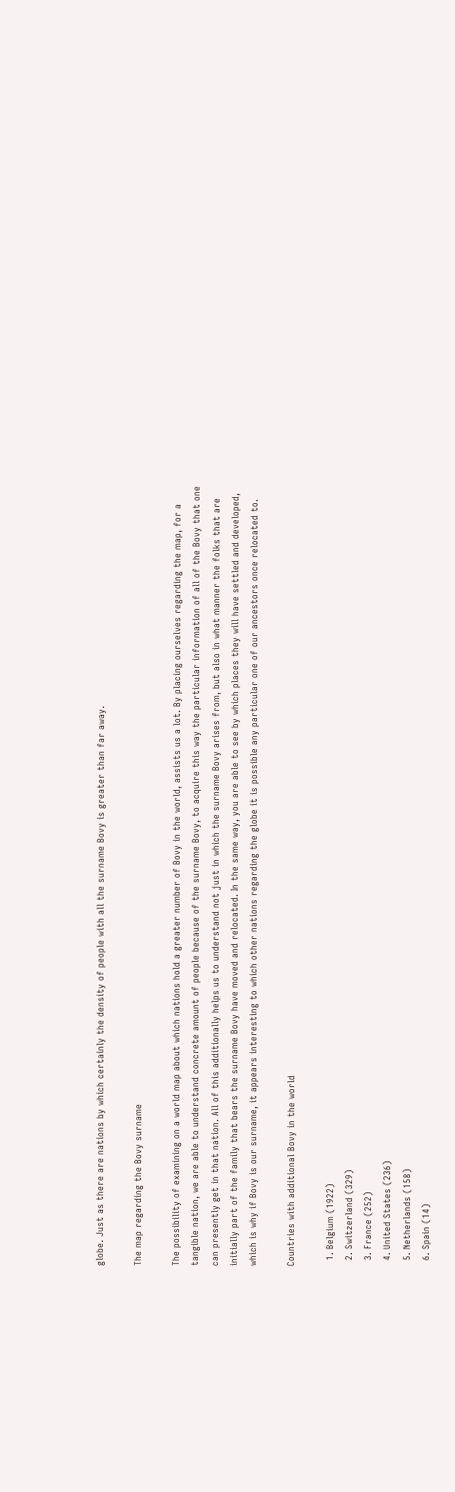globe. Just as there are nations by which certainly the density of people with all the surname Bovy is greater than far away.

The map regarding the Bovy surname

The possibility of examining on a world map about which nations hold a greater number of Bovy in the world, assists us a lot. By placing ourselves regarding the map, for a tangible nation, we are able to understand concrete amount of people because of the surname Bovy, to acquire this way the particular information of all of the Bovy that one can presently get in that nation. All of this additionally helps us to understand not just in which the surname Bovy arises from, but also in what manner the folks that are initially part of the family that bears the surname Bovy have moved and relocated. In the same way, you are able to see by which places they will have settled and developed, which is why if Bovy is our surname, it appears interesting to which other nations regarding the globe it is possible any particular one of our ancestors once relocated to.

Countries with additional Bovy in the world

  1. Belgium (1922)
  2. Switzerland (329)
  3. France (252)
  4. United States (236)
  5. Netherlands (158)
  6. Spain (14)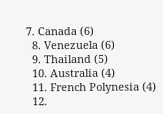7. Canada (6)
  8. Venezuela (6)
  9. Thailand (5)
  10. Australia (4)
  11. French Polynesia (4)
  12.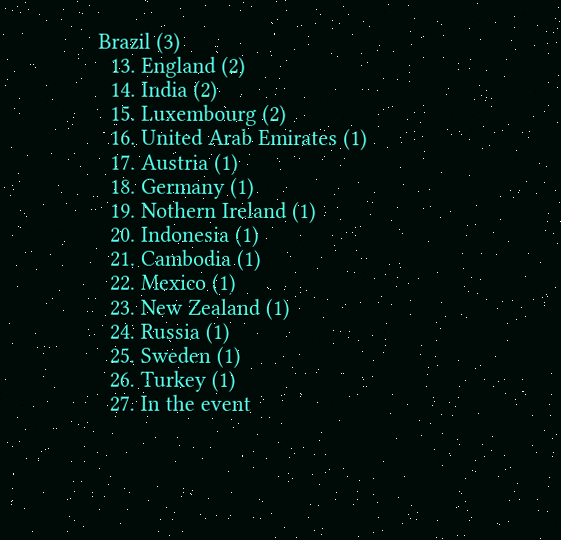Brazil (3)
  13. England (2)
  14. India (2)
  15. Luxembourg (2)
  16. United Arab Emirates (1)
  17. Austria (1)
  18. Germany (1)
  19. Nothern Ireland (1)
  20. Indonesia (1)
  21. Cambodia (1)
  22. Mexico (1)
  23. New Zealand (1)
  24. Russia (1)
  25. Sweden (1)
  26. Turkey (1)
  27. In the event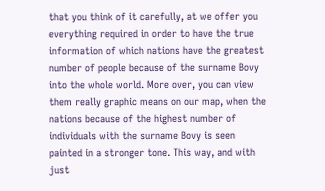that you think of it carefully, at we offer you everything required in order to have the true information of which nations have the greatest number of people because of the surname Bovy into the whole world. More over, you can view them really graphic means on our map, when the nations because of the highest number of individuals with the surname Bovy is seen painted in a stronger tone. This way, and with just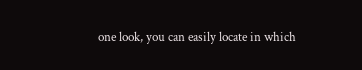one look, you can easily locate in which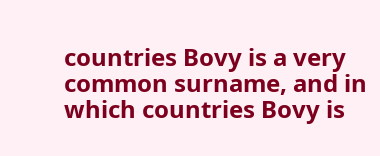countries Bovy is a very common surname, and in which countries Bovy is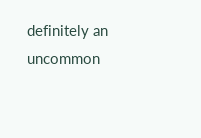definitely an uncommon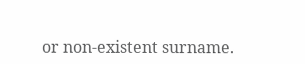or non-existent surname.